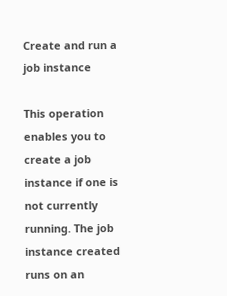Create and run a job instance

This operation enables you to create a job instance if one is not currently running. The job instance created runs on an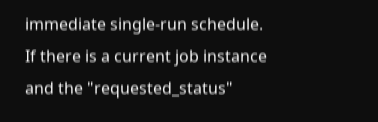immediate single-run schedule. If there is a current job instance and the "requested_status"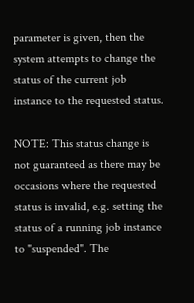parameter is given, then the system attempts to change the status of the current job instance to the requested status.

NOTE: This status change is not guaranteed as there may be occasions where the requested status is invalid, e.g. setting the status of a running job instance to "suspended". The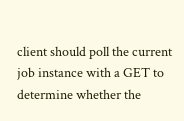client should poll the current job instance with a GET to determine whether the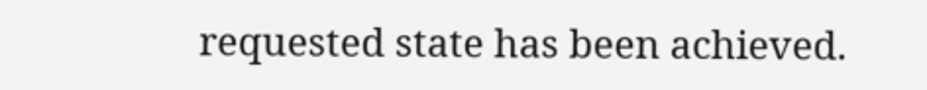requested state has been achieved.